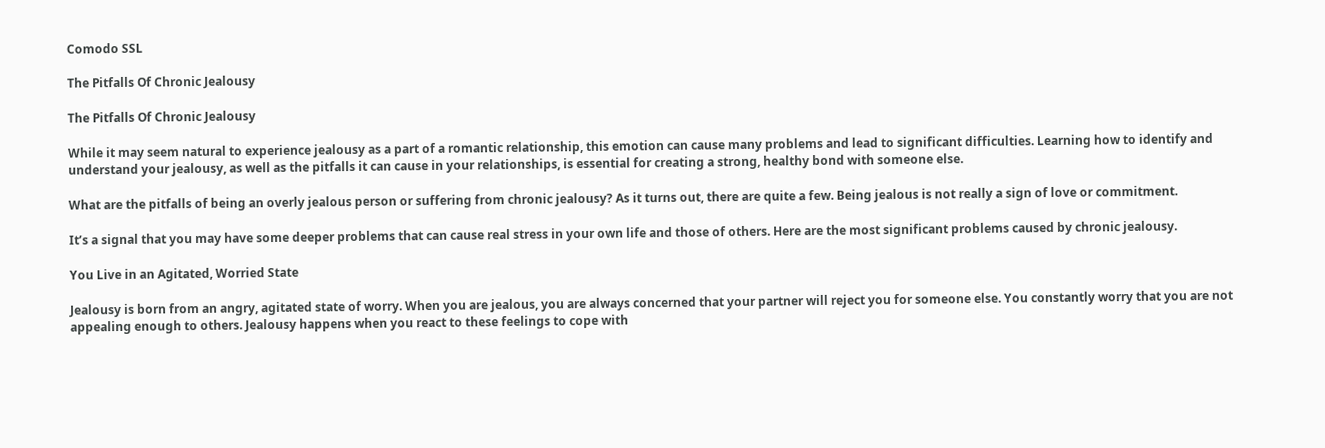Comodo SSL

The Pitfalls Of Chronic Jealousy

The Pitfalls Of Chronic Jealousy

While it may seem natural to experience jealousy as a part of a romantic relationship, this emotion can cause many problems and lead to significant difficulties. Learning how to identify and understand your jealousy, as well as the pitfalls it can cause in your relationships, is essential for creating a strong, healthy bond with someone else.

What are the pitfalls of being an overly jealous person or suffering from chronic jealousy? As it turns out, there are quite a few. Being jealous is not really a sign of love or commitment.

It’s a signal that you may have some deeper problems that can cause real stress in your own life and those of others. Here are the most significant problems caused by chronic jealousy.

You Live in an Agitated, Worried State

Jealousy is born from an angry, agitated state of worry. When you are jealous, you are always concerned that your partner will reject you for someone else. You constantly worry that you are not appealing enough to others. Jealousy happens when you react to these feelings to cope with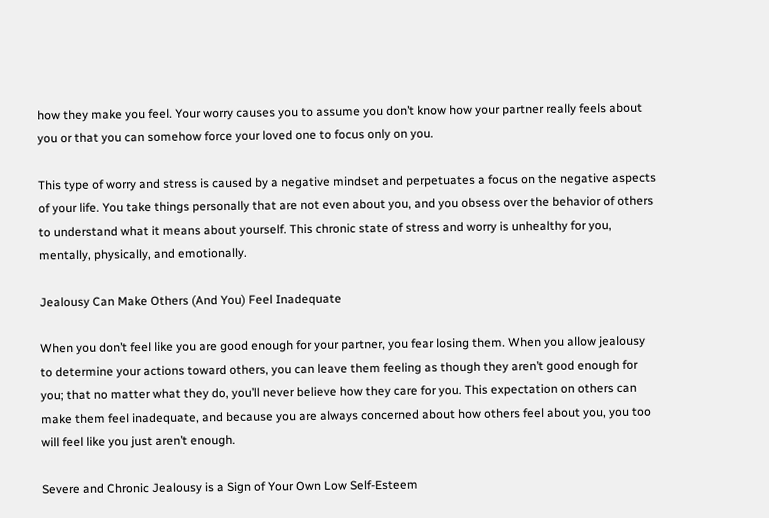how they make you feel. Your worry causes you to assume you don’t know how your partner really feels about you or that you can somehow force your loved one to focus only on you.

This type of worry and stress is caused by a negative mindset and perpetuates a focus on the negative aspects of your life. You take things personally that are not even about you, and you obsess over the behavior of others to understand what it means about yourself. This chronic state of stress and worry is unhealthy for you, mentally, physically, and emotionally.

Jealousy Can Make Others (And You) Feel Inadequate

When you don’t feel like you are good enough for your partner, you fear losing them. When you allow jealousy to determine your actions toward others, you can leave them feeling as though they aren’t good enough for you; that no matter what they do, you’ll never believe how they care for you. This expectation on others can make them feel inadequate, and because you are always concerned about how others feel about you, you too will feel like you just aren’t enough.

Severe and Chronic Jealousy is a Sign of Your Own Low Self-Esteem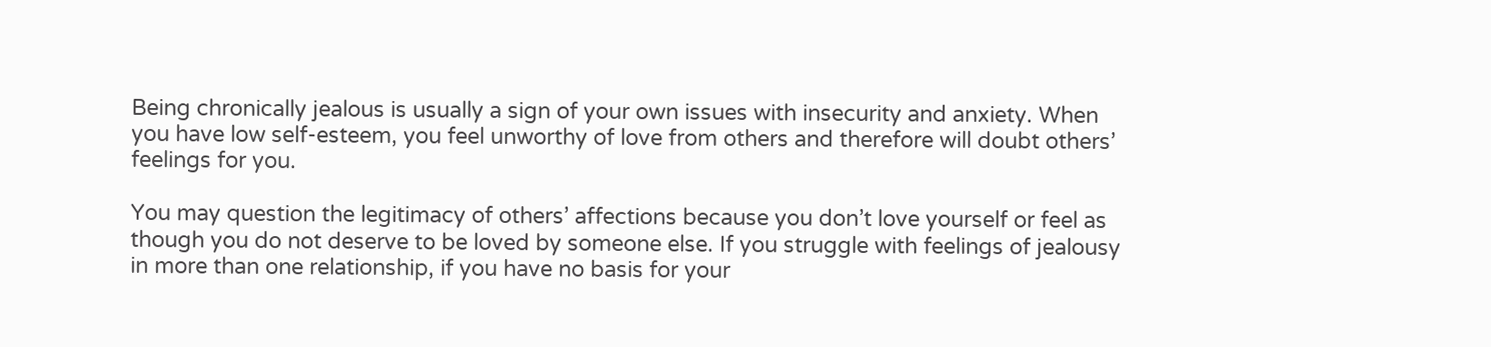Being chronically jealous is usually a sign of your own issues with insecurity and anxiety. When you have low self-esteem, you feel unworthy of love from others and therefore will doubt others’ feelings for you.

You may question the legitimacy of others’ affections because you don’t love yourself or feel as though you do not deserve to be loved by someone else. If you struggle with feelings of jealousy in more than one relationship, if you have no basis for your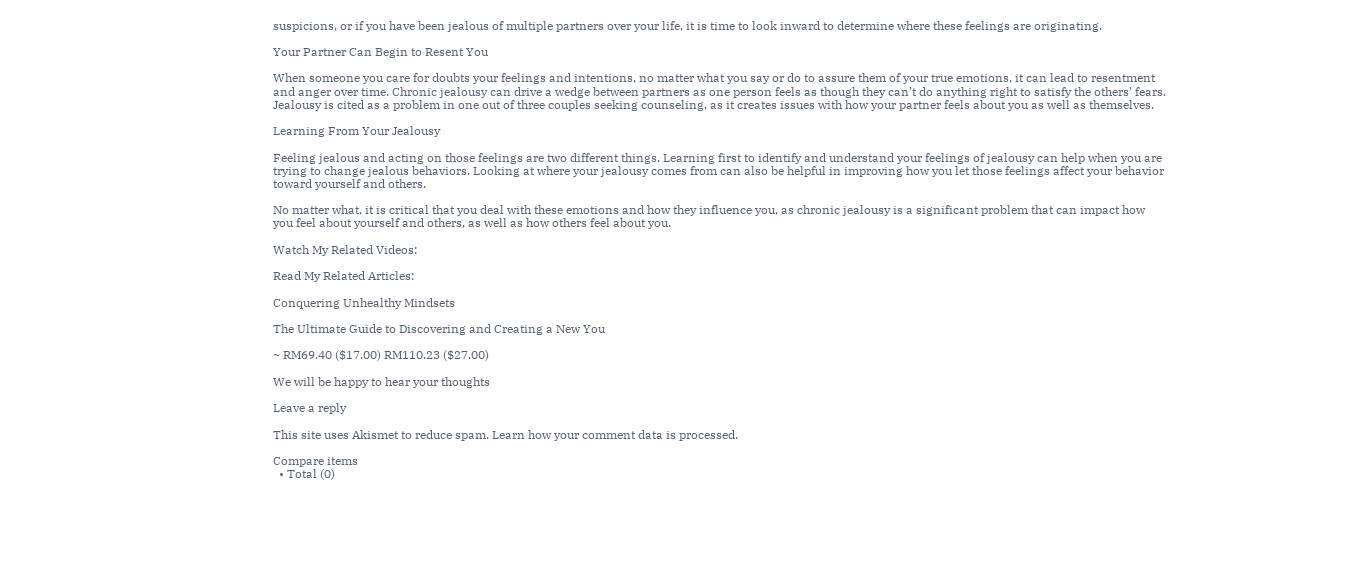suspicions, or if you have been jealous of multiple partners over your life, it is time to look inward to determine where these feelings are originating.

Your Partner Can Begin to Resent You

When someone you care for doubts your feelings and intentions, no matter what you say or do to assure them of your true emotions, it can lead to resentment and anger over time. Chronic jealousy can drive a wedge between partners as one person feels as though they can’t do anything right to satisfy the others’ fears. Jealousy is cited as a problem in one out of three couples seeking counseling, as it creates issues with how your partner feels about you as well as themselves.

Learning From Your Jealousy

Feeling jealous and acting on those feelings are two different things. Learning first to identify and understand your feelings of jealousy can help when you are trying to change jealous behaviors. Looking at where your jealousy comes from can also be helpful in improving how you let those feelings affect your behavior toward yourself and others.

No matter what, it is critical that you deal with these emotions and how they influence you, as chronic jealousy is a significant problem that can impact how you feel about yourself and others, as well as how others feel about you.

Watch My Related Videos:

Read My Related Articles:

Conquering Unhealthy Mindsets

The Ultimate Guide to Discovering and Creating a New You

~ RM69.40 ($17.00) RM110.23 ($27.00)

We will be happy to hear your thoughts

Leave a reply

This site uses Akismet to reduce spam. Learn how your comment data is processed.

Compare items
  • Total (0)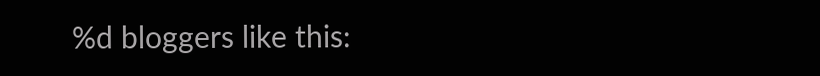%d bloggers like this: